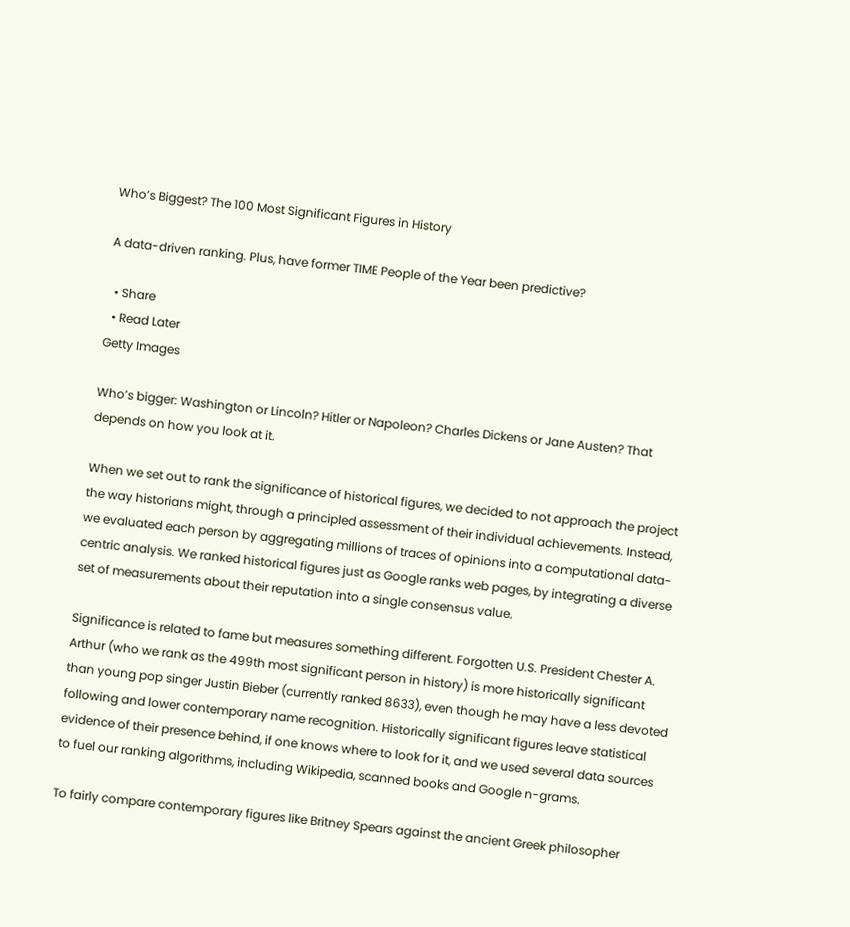Who’s Biggest? The 100 Most Significant Figures in History

A data-driven ranking. Plus, have former TIME People of the Year been predictive?

  • Share
  • Read Later
Getty Images

Who’s bigger: Washington or Lincoln? Hitler or Napoleon? Charles Dickens or Jane Austen? That depends on how you look at it.

When we set out to rank the significance of historical figures, we decided to not approach the project the way historians might, through a principled assessment of their individual achievements. Instead, we evaluated each person by aggregating millions of traces of opinions into a computational data-centric analysis. We ranked historical figures just as Google ranks web pages, by integrating a diverse set of measurements about their reputation into a single consensus value.

Significance is related to fame but measures something different. Forgotten U.S. President Chester A. Arthur (who we rank as the 499th most significant person in history) is more historically significant than young pop singer Justin Bieber (currently ranked 8633), even though he may have a less devoted following and lower contemporary name recognition. Historically significant figures leave statistical evidence of their presence behind, if one knows where to look for it, and we used several data sources to fuel our ranking algorithms, including Wikipedia, scanned books and Google n-grams.

To fairly compare contemporary figures like Britney Spears against the ancient Greek philosopher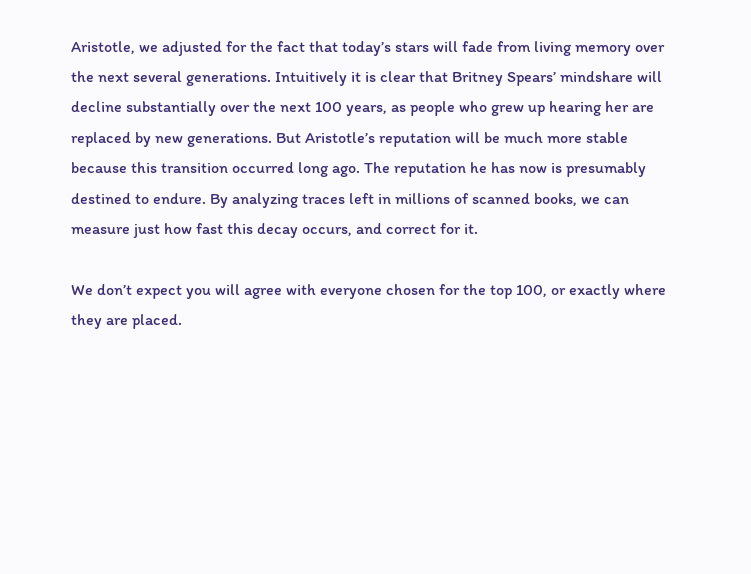Aristotle, we adjusted for the fact that today’s stars will fade from living memory over the next several generations. Intuitively it is clear that Britney Spears’ mindshare will decline substantially over the next 100 years, as people who grew up hearing her are replaced by new generations. But Aristotle’s reputation will be much more stable because this transition occurred long ago. The reputation he has now is presumably destined to endure. By analyzing traces left in millions of scanned books, we can measure just how fast this decay occurs, and correct for it.

We don’t expect you will agree with everyone chosen for the top 100, or exactly where they are placed.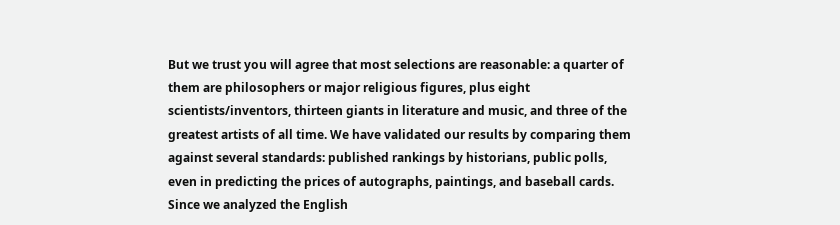But we trust you will agree that most selections are reasonable: a quarter of them are philosophers or major religious figures, plus eight scientists/inventors, thirteen giants in literature and music, and three of the greatest artists of all time. We have validated our results by comparing them against several standards: published rankings by historians, public polls, even in predicting the prices of autographs, paintings, and baseball cards. Since we analyzed the English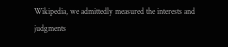Wikipedia, we admittedly measured the interests and judgments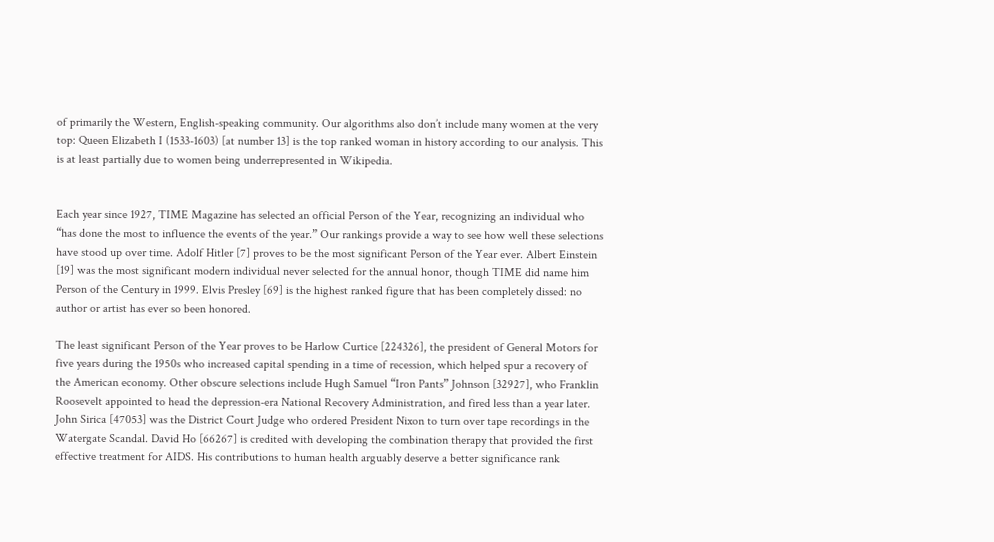of primarily the Western, English-speaking community. Our algorithms also don’t include many women at the very top: Queen Elizabeth I (1533-1603) [at number 13] is the top ranked woman in history according to our analysis. This is at least partially due to women being underrepresented in Wikipedia.


Each year since 1927, TIME Magazine has selected an official Person of the Year, recognizing an individual who “has done the most to influence the events of the year.” Our rankings provide a way to see how well these selections have stood up over time. Adolf Hitler [7] proves to be the most significant Person of the Year ever. Albert Einstein [19] was the most significant modern individual never selected for the annual honor, though TIME did name him Person of the Century in 1999. Elvis Presley [69] is the highest ranked figure that has been completely dissed: no author or artist has ever so been honored.

The least significant Person of the Year proves to be Harlow Curtice [224326], the president of General Motors for five years during the 1950s who increased capital spending in a time of recession, which helped spur a recovery of the American economy. Other obscure selections include Hugh Samuel “Iron Pants” Johnson [32927], who Franklin Roosevelt appointed to head the depression-era National Recovery Administration, and fired less than a year later. John Sirica [47053] was the District Court Judge who ordered President Nixon to turn over tape recordings in the Watergate Scandal. David Ho [66267] is credited with developing the combination therapy that provided the first effective treatment for AIDS. His contributions to human health arguably deserve a better significance rank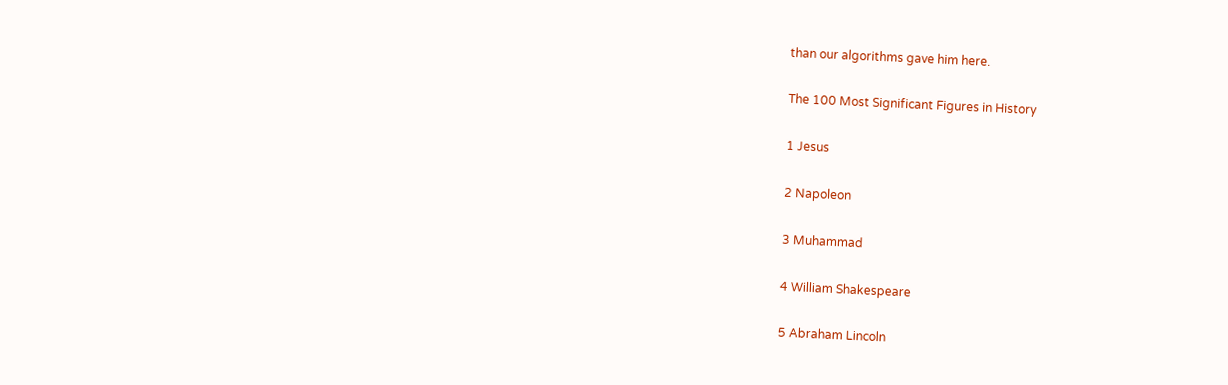than our algorithms gave him here.

The 100 Most Significant Figures in History

1 Jesus

2 Napoleon

3 Muhammad

4 William Shakespeare

5 Abraham Lincoln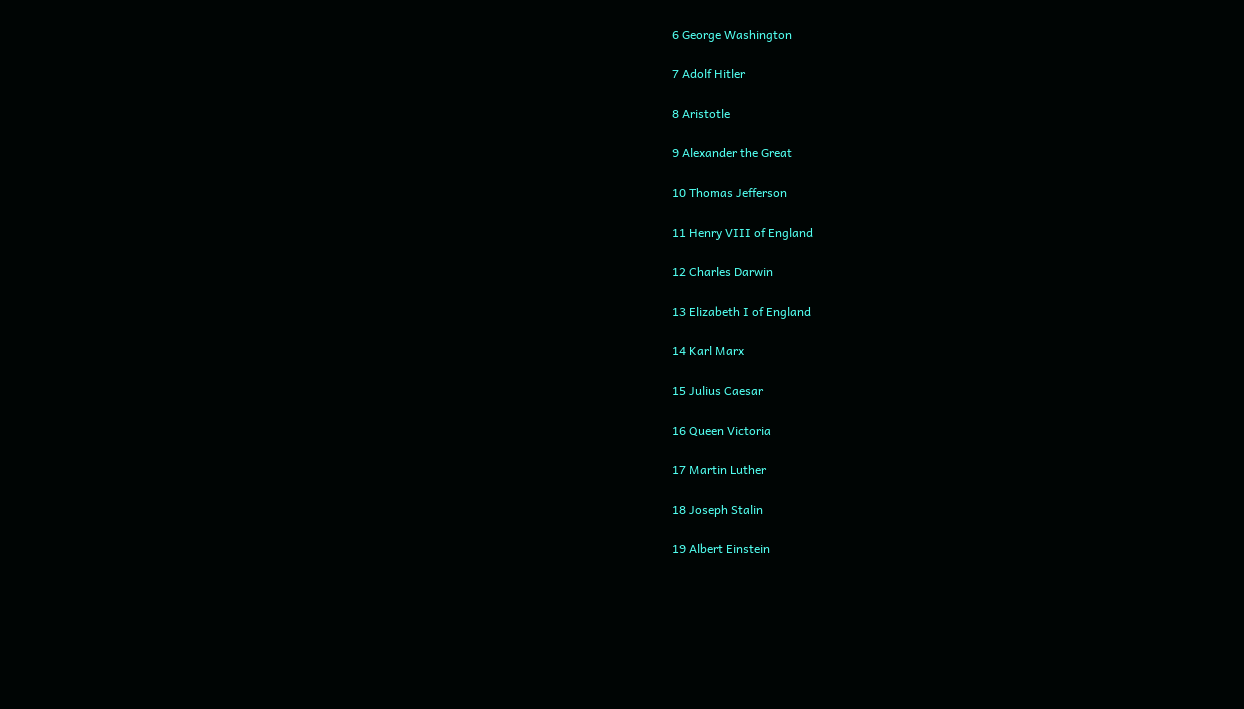6 George Washington

7 Adolf Hitler

8 Aristotle

9 Alexander the Great

10 Thomas Jefferson

11 Henry VIII of England

12 Charles Darwin

13 Elizabeth I of England

14 Karl Marx

15 Julius Caesar

16 Queen Victoria

17 Martin Luther

18 Joseph Stalin

19 Albert Einstein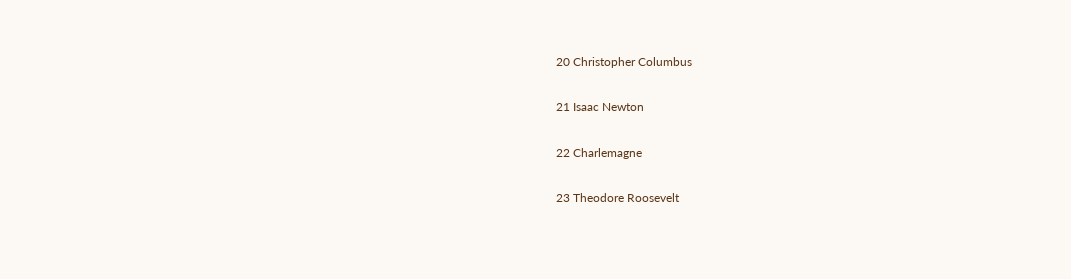20 Christopher Columbus

21 Isaac Newton

22 Charlemagne

23 Theodore Roosevelt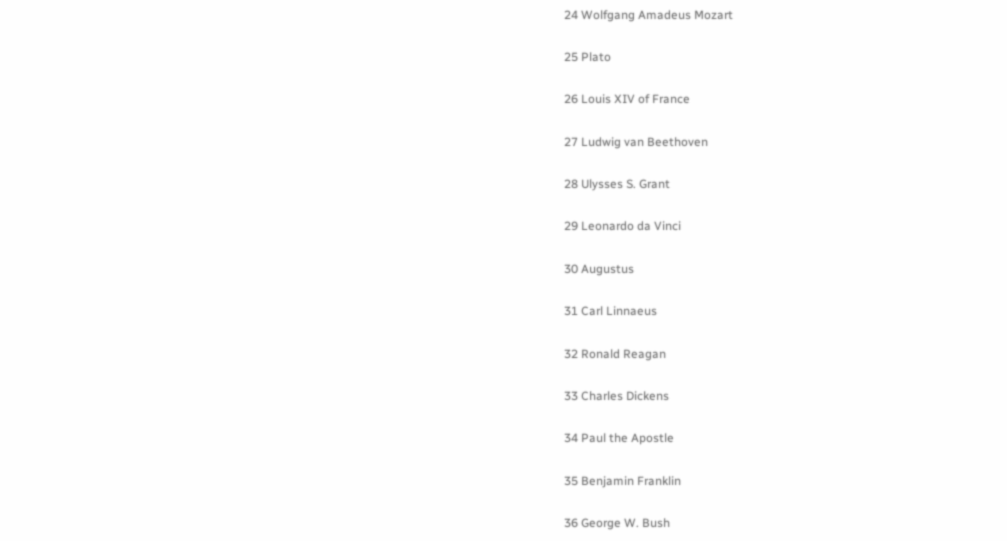24 Wolfgang Amadeus Mozart

25 Plato

26 Louis XIV of France

27 Ludwig van Beethoven

28 Ulysses S. Grant

29 Leonardo da Vinci

30 Augustus

31 Carl Linnaeus

32 Ronald Reagan

33 Charles Dickens

34 Paul the Apostle

35 Benjamin Franklin

36 George W. Bush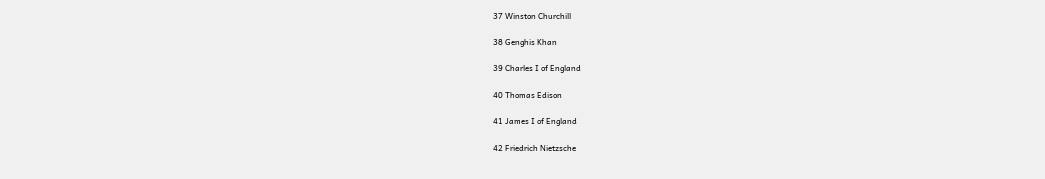37 Winston Churchill

38 Genghis Khan

39 Charles I of England

40 Thomas Edison

41 James I of England

42 Friedrich Nietzsche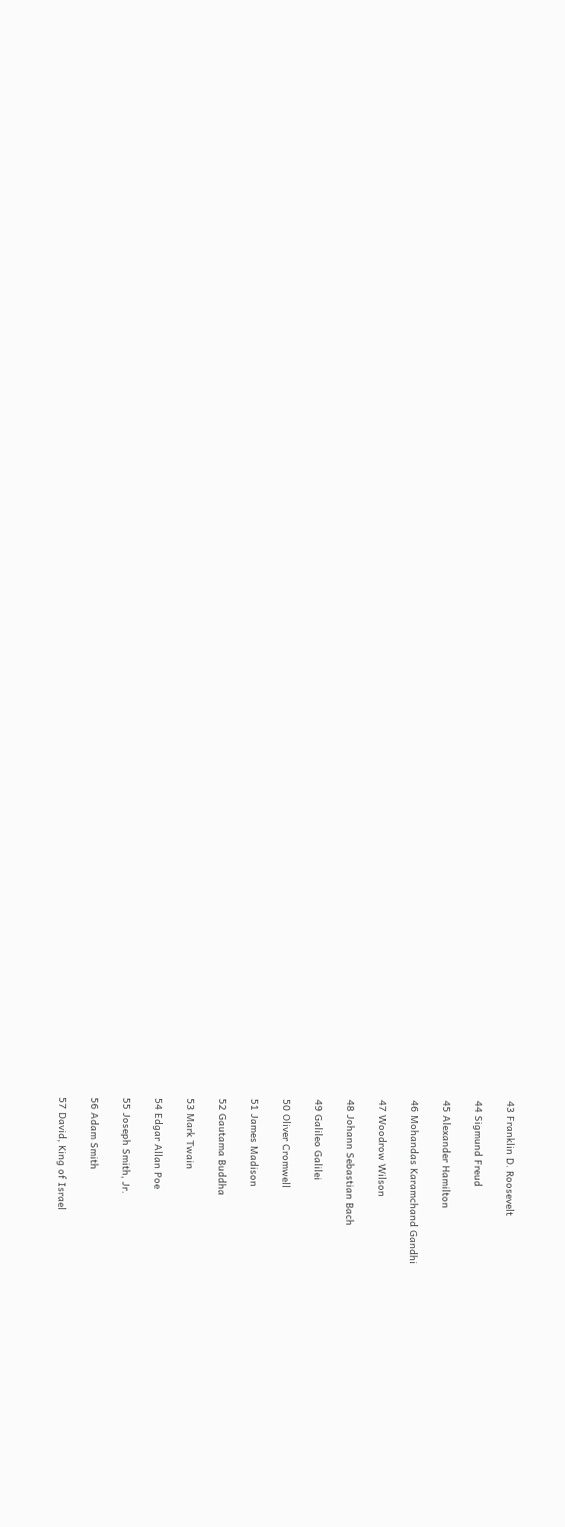43 Franklin D. Roosevelt

44 Sigmund Freud

45 Alexander Hamilton

46 Mohandas Karamchand Gandhi

47 Woodrow Wilson

48 Johann Sebastian Bach

49 Galileo Galilei

50 Oliver Cromwell

51 James Madison

52 Gautama Buddha

53 Mark Twain

54 Edgar Allan Poe

55 Joseph Smith, Jr.

56 Adam Smith

57 David, King of Israel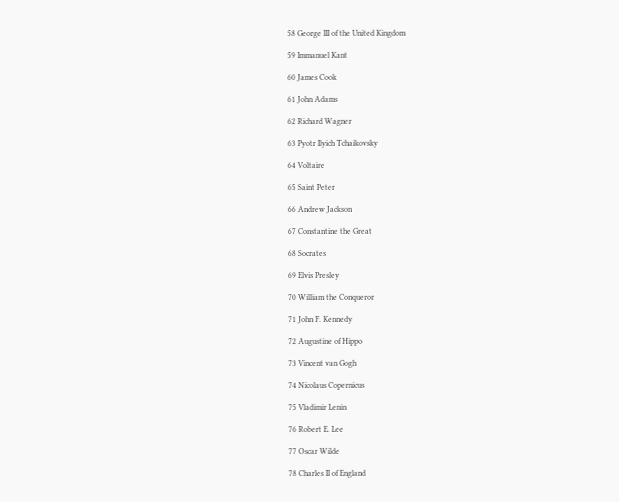58 George III of the United Kingdom

59 Immanuel Kant

60 James Cook

61 John Adams

62 Richard Wagner

63 Pyotr Ilyich Tchaikovsky

64 Voltaire

65 Saint Peter

66 Andrew Jackson

67 Constantine the Great

68 Socrates

69 Elvis Presley

70 William the Conqueror

71 John F. Kennedy

72 Augustine of Hippo

73 Vincent van Gogh

74 Nicolaus Copernicus

75 Vladimir Lenin

76 Robert E. Lee

77 Oscar Wilde

78 Charles II of England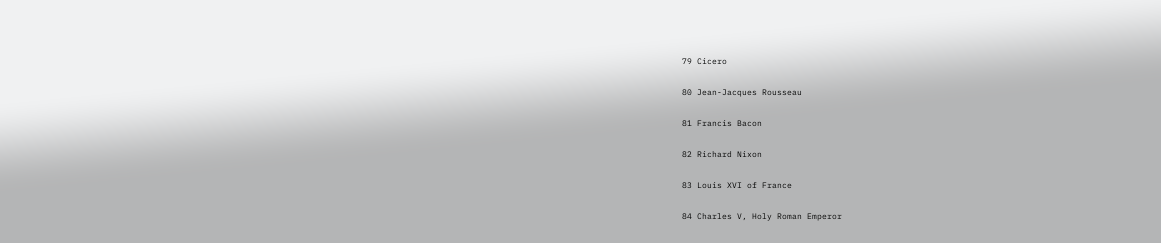79 Cicero

80 Jean-Jacques Rousseau

81 Francis Bacon

82 Richard Nixon

83 Louis XVI of France

84 Charles V, Holy Roman Emperor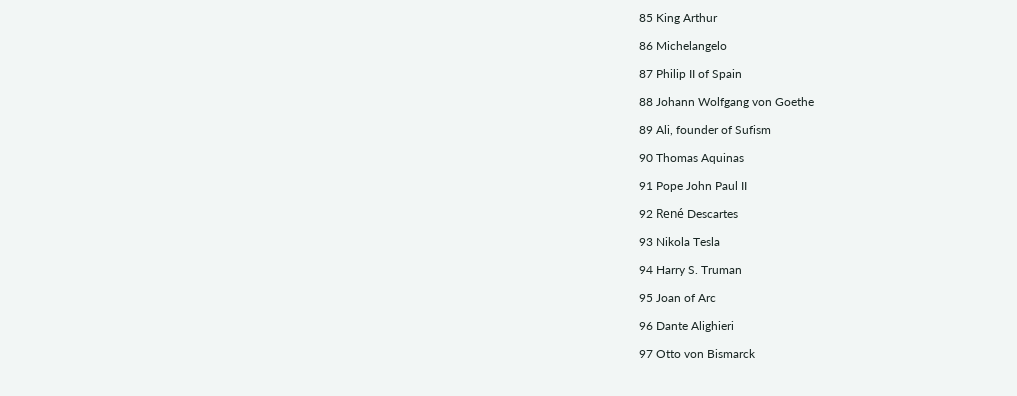85 King Arthur

86 Michelangelo

87 Philip II of Spain

88 Johann Wolfgang von Goethe

89 Ali, founder of Sufism

90 Thomas Aquinas

91 Pope John Paul II

92 René Descartes

93 Nikola Tesla

94 Harry S. Truman

95 Joan of Arc

96 Dante Alighieri

97 Otto von Bismarck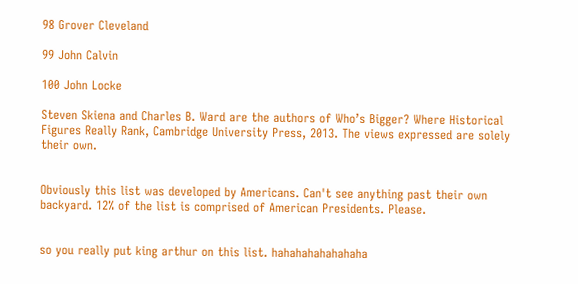98 Grover Cleveland

99 John Calvin

100 John Locke

Steven Skiena and Charles B. Ward are the authors of Who’s Bigger? Where Historical Figures Really Rank, Cambridge University Press, 2013. The views expressed are solely their own.


Obviously this list was developed by Americans. Can't see anything past their own backyard. 12% of the list is comprised of American Presidents. Please.


so you really put king arthur on this list. hahahahahahahaha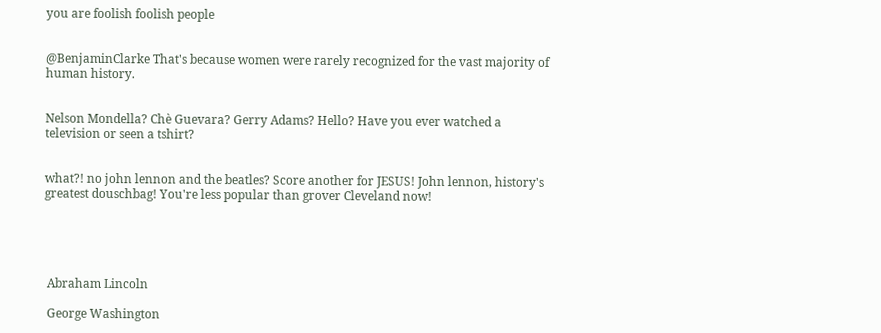you are foolish foolish people


@BenjaminClarke That's because women were rarely recognized for the vast majority of human history.


Nelson Mondella? Chè Guevara? Gerry Adams? Hello? Have you ever watched a television or seen a tshirt?


what?! no john lennon and the beatles? Score another for JESUS! John lennon, history's greatest douschbag! You're less popular than grover Cleveland now!





 Abraham Lincoln

 George Washington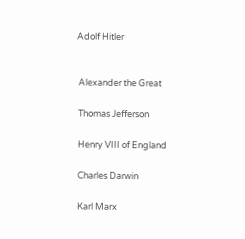Adolf Hitler


 Alexander the Great

 Thomas Jefferson

 Henry VIII of England

 Charles Darwin

 Karl Marx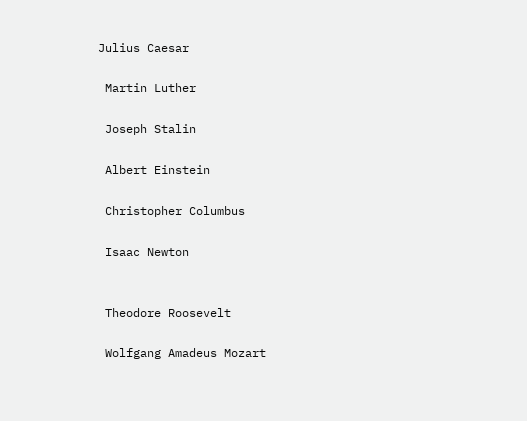Julius Caesar

 Martin Luther

 Joseph Stalin

 Albert Einstein

 Christopher Columbus

 Isaac Newton


 Theodore Roosevelt

 Wolfgang Amadeus Mozart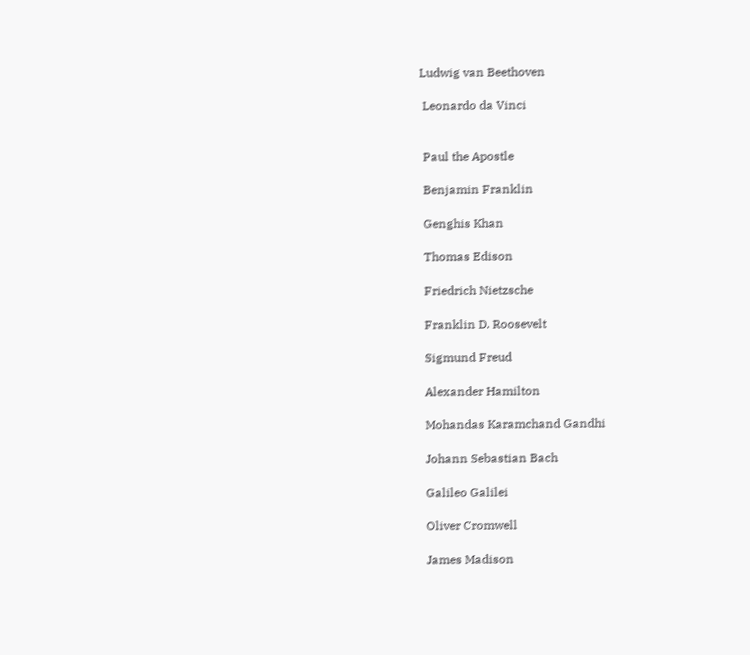Ludwig van Beethoven

 Leonardo da Vinci


 Paul the Apostle

 Benjamin Franklin

 Genghis Khan

 Thomas Edison

 Friedrich Nietzsche

 Franklin D. Roosevelt

 Sigmund Freud

 Alexander Hamilton

 Mohandas Karamchand Gandhi

 Johann Sebastian Bach

 Galileo Galilei

 Oliver Cromwell

 James Madison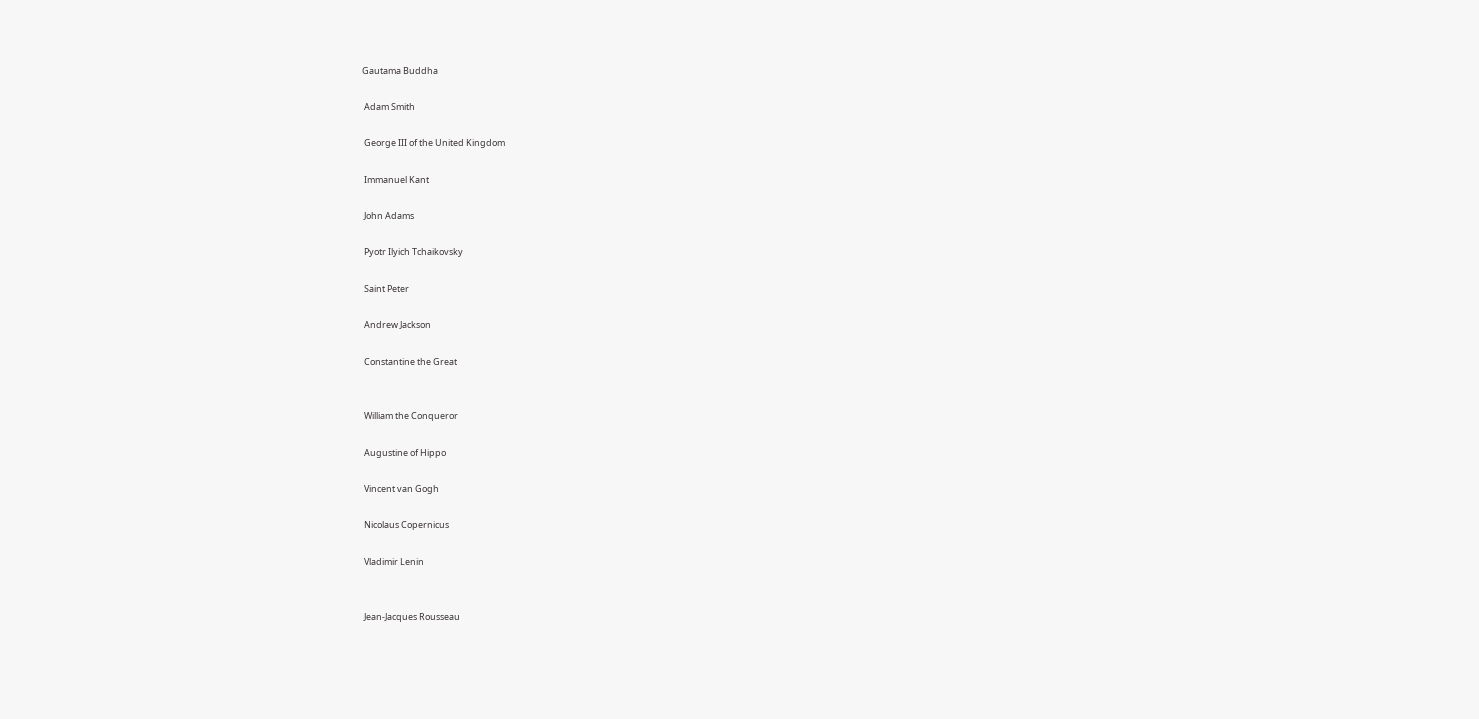Gautama Buddha

 Adam Smith

 George III of the United Kingdom

 Immanuel Kant

 John Adams

 Pyotr Ilyich Tchaikovsky

 Saint Peter

 Andrew Jackson

 Constantine the Great


 William the Conqueror

 Augustine of Hippo

 Vincent van Gogh

 Nicolaus Copernicus

 Vladimir Lenin


 Jean-Jacques Rousseau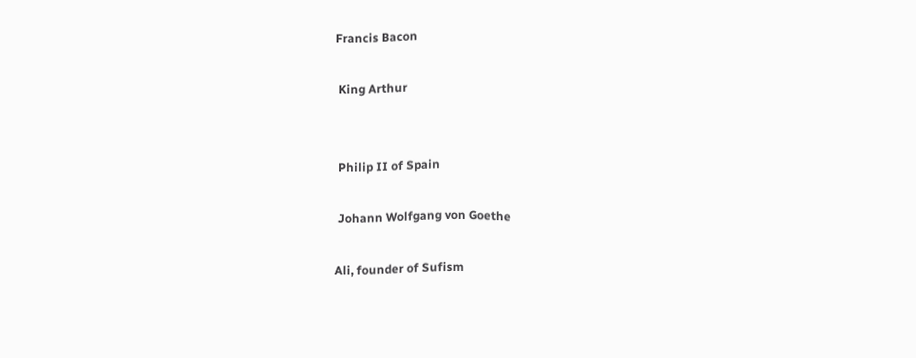Francis Bacon

 King Arthur


 Philip II of Spain

 Johann Wolfgang von Goethe

Ali, founder of Sufism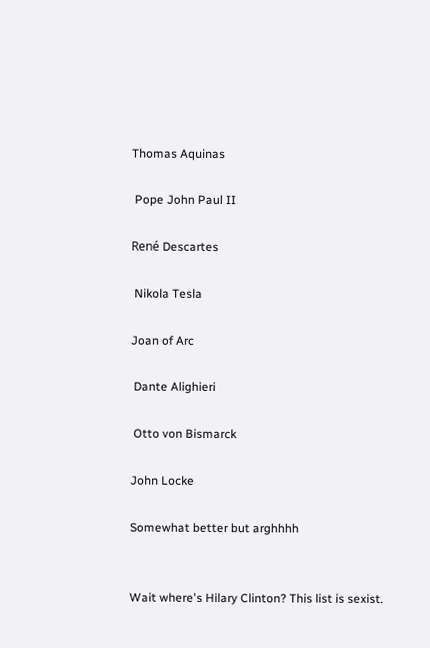Thomas Aquinas

 Pope John Paul II

René Descartes

 Nikola Tesla

Joan of Arc

 Dante Alighieri

 Otto von Bismarck

John Locke

Somewhat better but arghhhh


Wait where's Hilary Clinton? This list is sexist.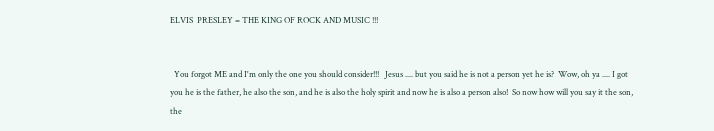ELVIS  PRESLEY = THE KING OF ROCK AND MUSIC !!!


  You forgot ME and I'm only the one you should consider!!!   Jesus .... but you said he is not a person yet he is?  Wow, oh ya .... I got you he is the father, he also the son, and he is also the holy spirit and now he is also a person also!  So now how will you say it the son, the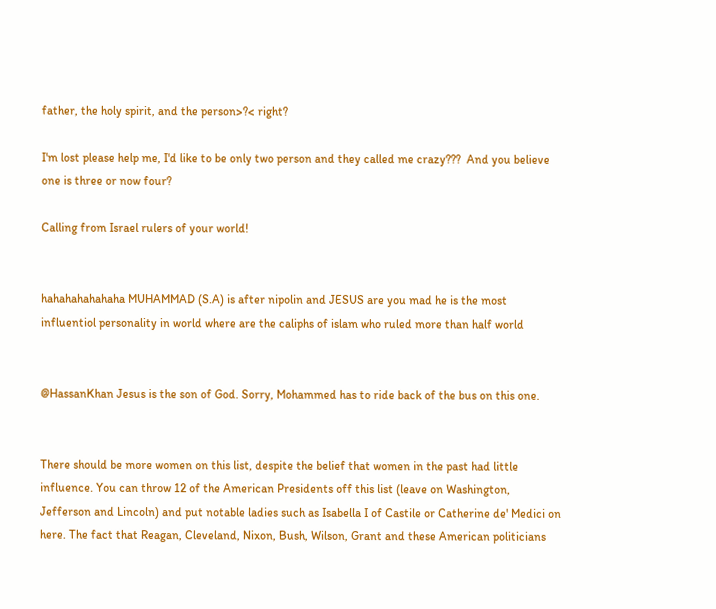father, the holy spirit, and the person>?< right?

I'm lost please help me, I'd like to be only two person and they called me crazy???  And you believe one is three or now four?

Calling from Israel rulers of your world!


hahahahahahaha MUHAMMAD (S.A) is after nipolin and JESUS are you mad he is the most influentiol personality in world where are the caliphs of islam who ruled more than half world


@HassanKhan Jesus is the son of God. Sorry, Mohammed has to ride back of the bus on this one.


There should be more women on this list, despite the belief that women in the past had little influence. You can throw 12 of the American Presidents off this list (leave on Washington, Jefferson and Lincoln) and put notable ladies such as Isabella I of Castile or Catherine de' Medici on here. The fact that Reagan, Cleveland, Nixon, Bush, Wilson, Grant and these American politicians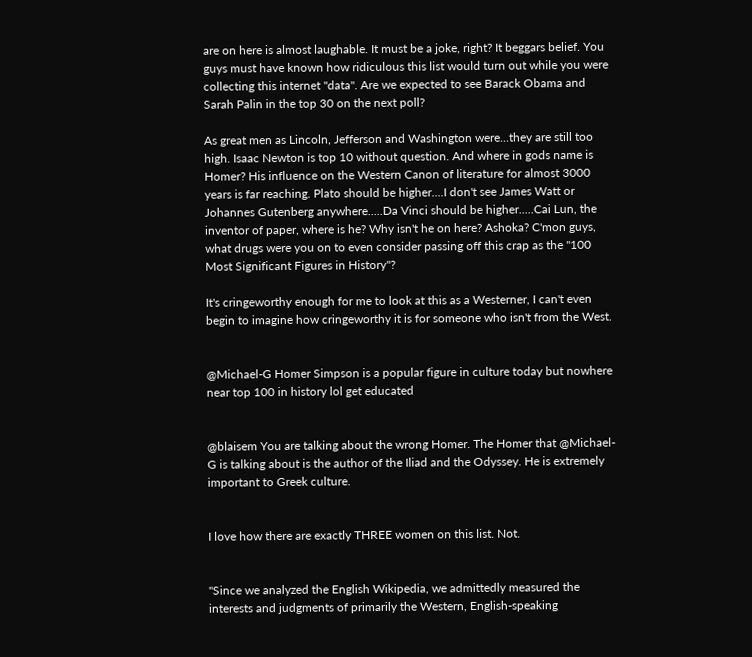are on here is almost laughable. It must be a joke, right? It beggars belief. You guys must have known how ridiculous this list would turn out while you were collecting this internet "data". Are we expected to see Barack Obama and Sarah Palin in the top 30 on the next poll?

As great men as Lincoln, Jefferson and Washington were...they are still too high. Isaac Newton is top 10 without question. And where in gods name is Homer? His influence on the Western Canon of literature for almost 3000 years is far reaching. Plato should be higher....I don't see James Watt or Johannes Gutenberg anywhere.....Da Vinci should be higher.....Cai Lun, the inventor of paper, where is he? Why isn't he on here? Ashoka? C'mon guys, what drugs were you on to even consider passing off this crap as the "100 Most Significant Figures in History"?

It's cringeworthy enough for me to look at this as a Westerner, I can't even begin to imagine how cringeworthy it is for someone who isn't from the West.


@Michael-G Homer Simpson is a popular figure in culture today but nowhere near top 100 in history lol get educated


@blaisem You are talking about the wrong Homer. The Homer that @Michael-G is talking about is the author of the Iliad and the Odyssey. He is extremely important to Greek culture.


I love how there are exactly THREE women on this list. Not.


"Since we analyzed the English Wikipedia, we admittedly measured the interests and judgments of primarily the Western, English-speaking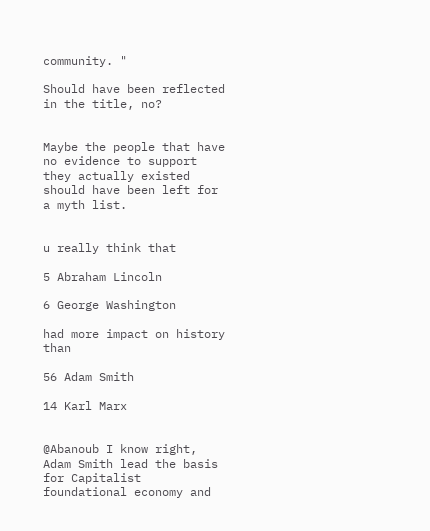community. "

Should have been reflected in the title, no?


Maybe the people that have no evidence to support they actually existed should have been left for a myth list.


u really think that

5 Abraham Lincoln

6 George Washington

had more impact on history than

56 Adam Smith

14 Karl Marx


@Abanoub I know right, Adam Smith lead the basis for Capitalist foundational economy and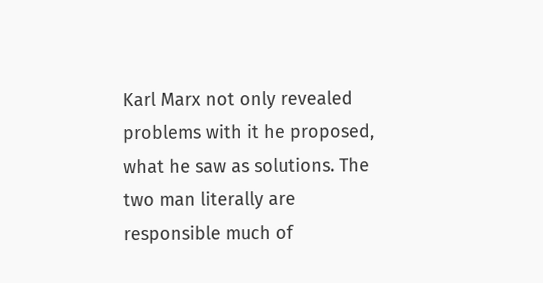Karl Marx not only revealed problems with it he proposed, what he saw as solutions. The two man literally are responsible much of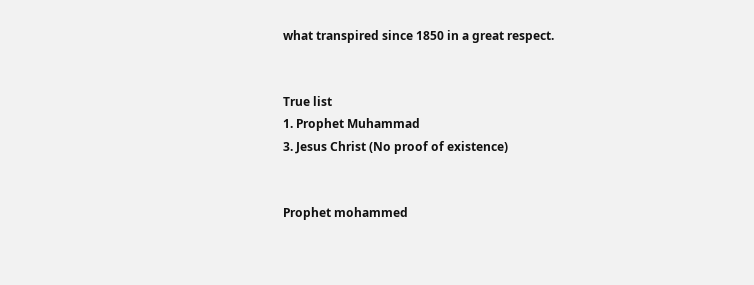what transpired since 1850 in a great respect.


True list
1. Prophet Muhammad
3. Jesus Christ (No proof of existence)


Prophet mohammed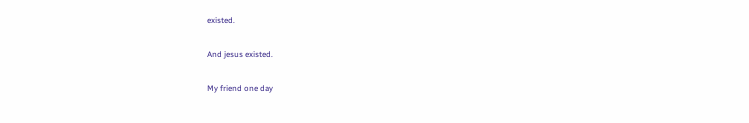existed.

And jesus existed.

My friend one day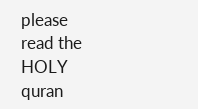please read the HOLY quran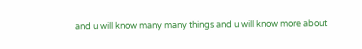and u will know many many things and u will know more about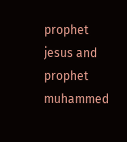prophet jesus and prophet muhammed